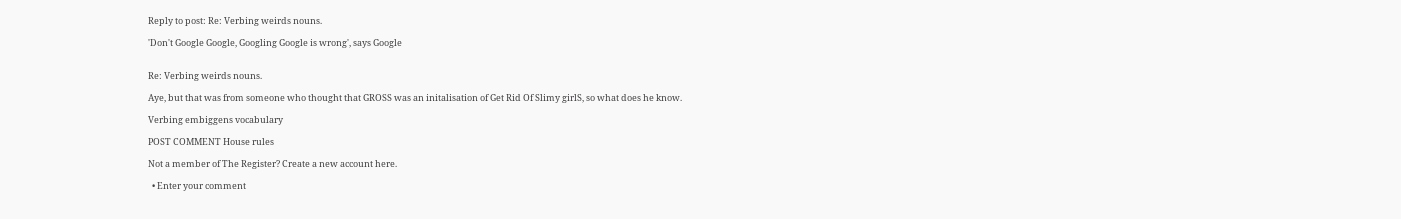Reply to post: Re: Verbing weirds nouns.

'Don't Google Google, Googling Google is wrong', says Google


Re: Verbing weirds nouns.

Aye, but that was from someone who thought that GROSS was an initalisation of Get Rid Of Slimy girlS, so what does he know.

Verbing embiggens vocabulary

POST COMMENT House rules

Not a member of The Register? Create a new account here.

  • Enter your comment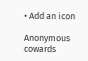• Add an icon

Anonymous cowards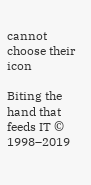cannot choose their icon

Biting the hand that feeds IT © 1998–2019